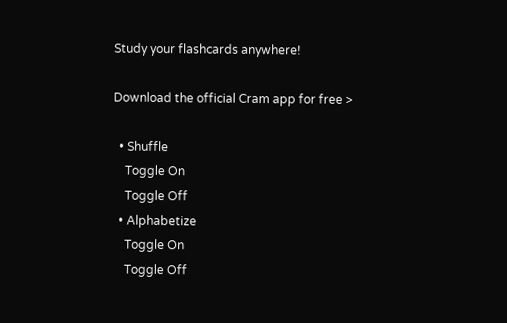Study your flashcards anywhere!

Download the official Cram app for free >

  • Shuffle
    Toggle On
    Toggle Off
  • Alphabetize
    Toggle On
    Toggle Off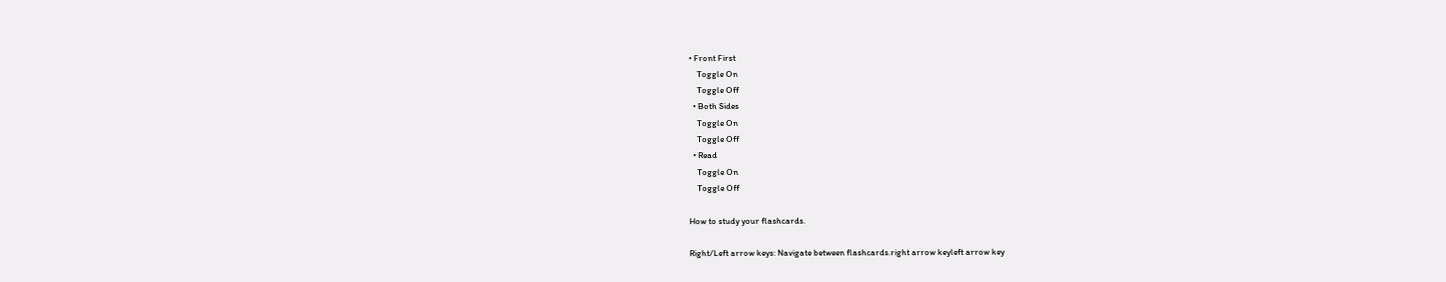• Front First
    Toggle On
    Toggle Off
  • Both Sides
    Toggle On
    Toggle Off
  • Read
    Toggle On
    Toggle Off

How to study your flashcards.

Right/Left arrow keys: Navigate between flashcards.right arrow keyleft arrow key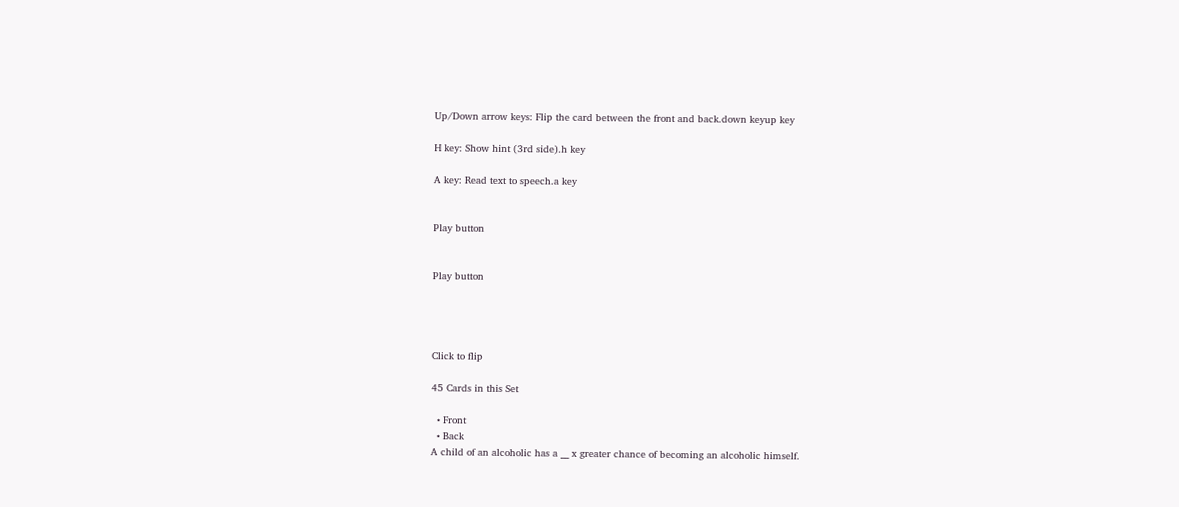Up/Down arrow keys: Flip the card between the front and back.down keyup key

H key: Show hint (3rd side).h key

A key: Read text to speech.a key


Play button


Play button




Click to flip

45 Cards in this Set

  • Front
  • Back
A child of an alcoholic has a __ x greater chance of becoming an alcoholic himself.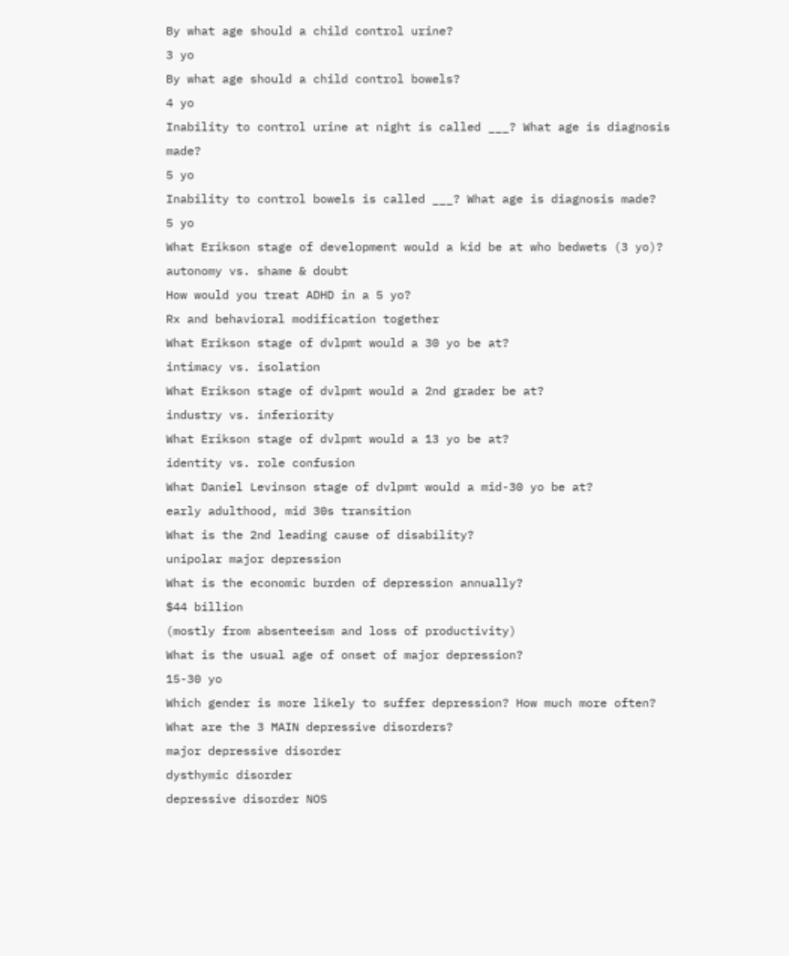By what age should a child control urine?
3 yo
By what age should a child control bowels?
4 yo
Inability to control urine at night is called ___? What age is diagnosis made?
5 yo
Inability to control bowels is called ___? What age is diagnosis made?
5 yo
What Erikson stage of development would a kid be at who bedwets (3 yo)?
autonomy vs. shame & doubt
How would you treat ADHD in a 5 yo?
Rx and behavioral modification together
What Erikson stage of dvlpmt would a 30 yo be at?
intimacy vs. isolation
What Erikson stage of dvlpmt would a 2nd grader be at?
industry vs. inferiority
What Erikson stage of dvlpmt would a 13 yo be at?
identity vs. role confusion
What Daniel Levinson stage of dvlpmt would a mid-30 yo be at?
early adulthood, mid 30s transition
What is the 2nd leading cause of disability?
unipolar major depression
What is the economic burden of depression annually?
$44 billion
(mostly from absenteeism and loss of productivity)
What is the usual age of onset of major depression?
15-30 yo
Which gender is more likely to suffer depression? How much more often?
What are the 3 MAIN depressive disorders?
major depressive disorder
dysthymic disorder
depressive disorder NOS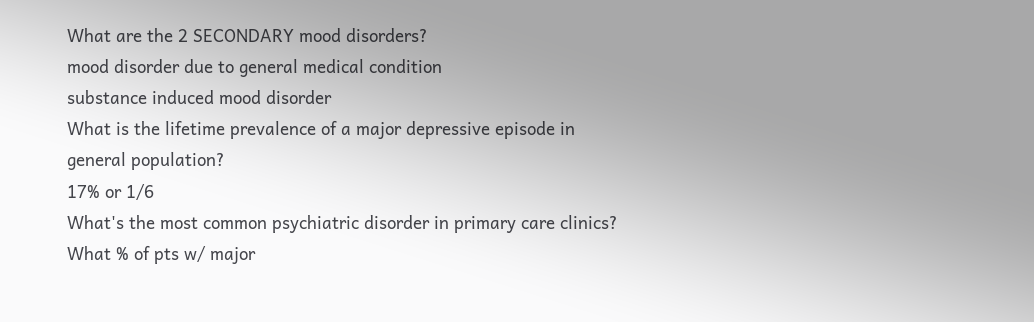What are the 2 SECONDARY mood disorders?
mood disorder due to general medical condition
substance induced mood disorder
What is the lifetime prevalence of a major depressive episode in general population?
17% or 1/6
What's the most common psychiatric disorder in primary care clinics?
What % of pts w/ major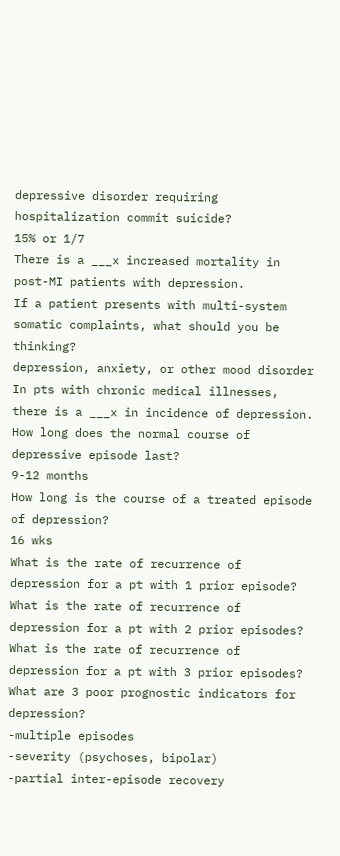depressive disorder requiring hospitalization commit suicide?
15% or 1/7
There is a ___x increased mortality in post-MI patients with depression.
If a patient presents with multi-system somatic complaints, what should you be thinking?
depression, anxiety, or other mood disorder
In pts with chronic medical illnesses, there is a ___x in incidence of depression.
How long does the normal course of depressive episode last?
9-12 months
How long is the course of a treated episode of depression?
16 wks
What is the rate of recurrence of depression for a pt with 1 prior episode?
What is the rate of recurrence of depression for a pt with 2 prior episodes?
What is the rate of recurrence of depression for a pt with 3 prior episodes?
What are 3 poor prognostic indicators for depression?
-multiple episodes
-severity (psychoses, bipolar)
-partial inter-episode recovery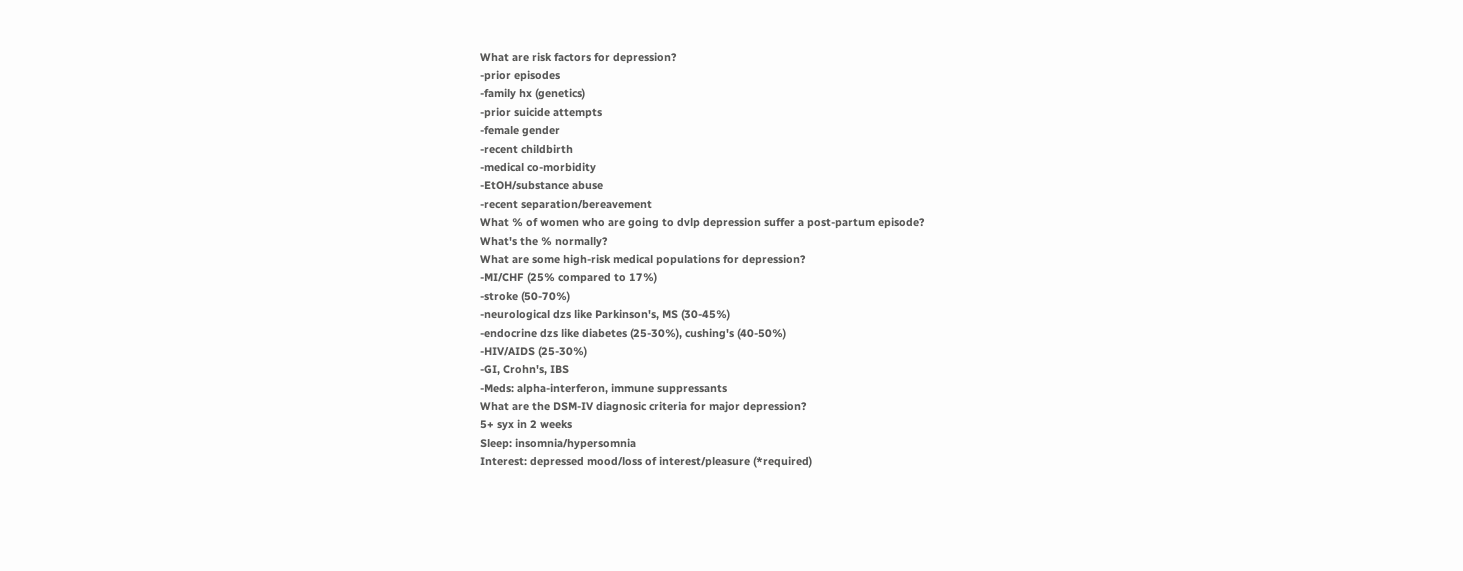What are risk factors for depression?
-prior episodes
-family hx (genetics)
-prior suicide attempts
-female gender
-recent childbirth
-medical co-morbidity
-EtOH/substance abuse
-recent separation/bereavement
What % of women who are going to dvlp depression suffer a post-partum episode?
What's the % normally?
What are some high-risk medical populations for depression?
-MI/CHF (25% compared to 17%)
-stroke (50-70%)
-neurological dzs like Parkinson's, MS (30-45%)
-endocrine dzs like diabetes (25-30%), cushing's (40-50%)
-HIV/AIDS (25-30%)
-GI, Crohn's, IBS
-Meds: alpha-interferon, immune suppressants
What are the DSM-IV diagnosic criteria for major depression?
5+ syx in 2 weeks
Sleep: insomnia/hypersomnia
Interest: depressed mood/loss of interest/pleasure (*required)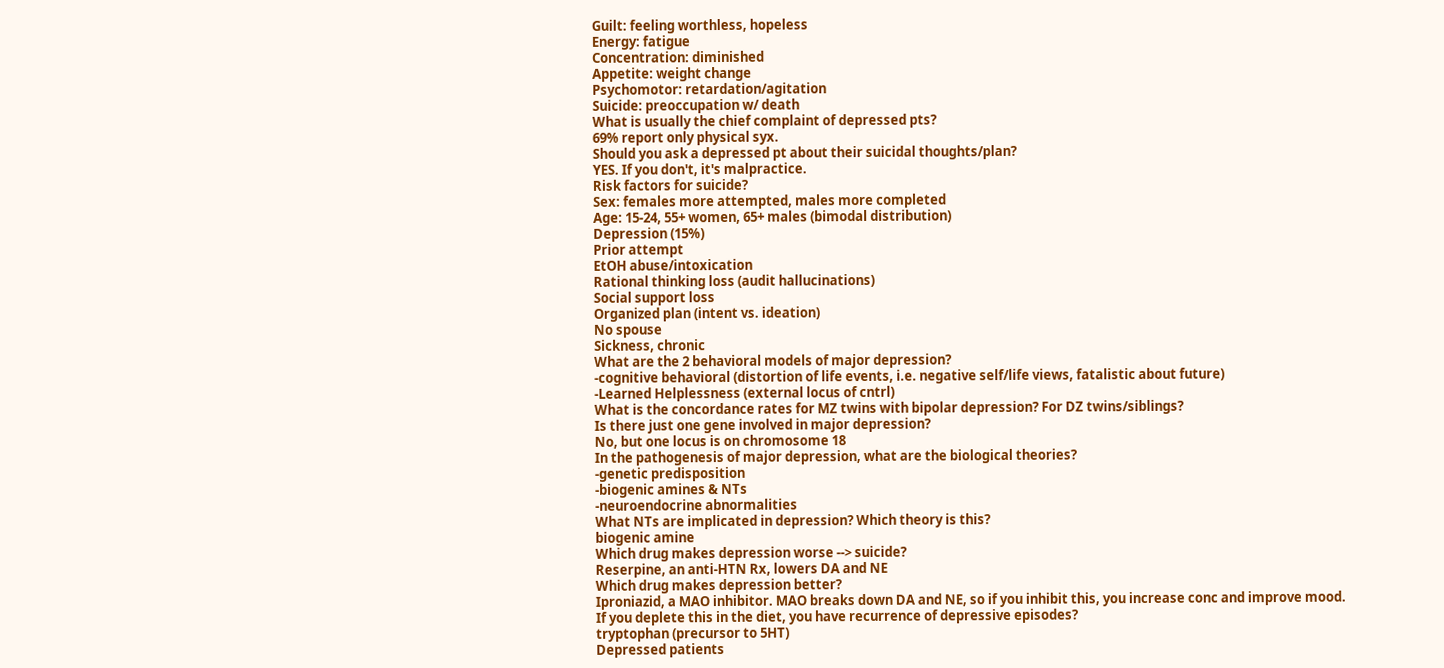Guilt: feeling worthless, hopeless
Energy: fatigue
Concentration: diminished
Appetite: weight change
Psychomotor: retardation/agitation
Suicide: preoccupation w/ death
What is usually the chief complaint of depressed pts?
69% report only physical syx.
Should you ask a depressed pt about their suicidal thoughts/plan?
YES. If you don't, it's malpractice.
Risk factors for suicide?
Sex: females more attempted, males more completed
Age: 15-24, 55+ women, 65+ males (bimodal distribution)
Depression (15%)
Prior attempt
EtOH abuse/intoxication
Rational thinking loss (audit hallucinations)
Social support loss
Organized plan (intent vs. ideation)
No spouse
Sickness, chronic
What are the 2 behavioral models of major depression?
-cognitive behavioral (distortion of life events, i.e. negative self/life views, fatalistic about future)
-Learned Helplessness (external locus of cntrl)
What is the concordance rates for MZ twins with bipolar depression? For DZ twins/siblings?
Is there just one gene involved in major depression?
No, but one locus is on chromosome 18
In the pathogenesis of major depression, what are the biological theories?
-genetic predisposition
-biogenic amines & NTs
-neuroendocrine abnormalities
What NTs are implicated in depression? Which theory is this?
biogenic amine
Which drug makes depression worse --> suicide?
Reserpine, an anti-HTN Rx, lowers DA and NE
Which drug makes depression better?
Iproniazid, a MAO inhibitor. MAO breaks down DA and NE, so if you inhibit this, you increase conc and improve mood.
If you deplete this in the diet, you have recurrence of depressive episodes?
tryptophan (precursor to 5HT)
Depressed patients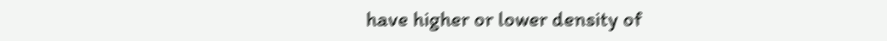have higher or lower density of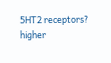5HT2 receptors?
higher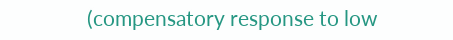(compensatory response to low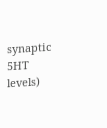synaptic 5HT levels)